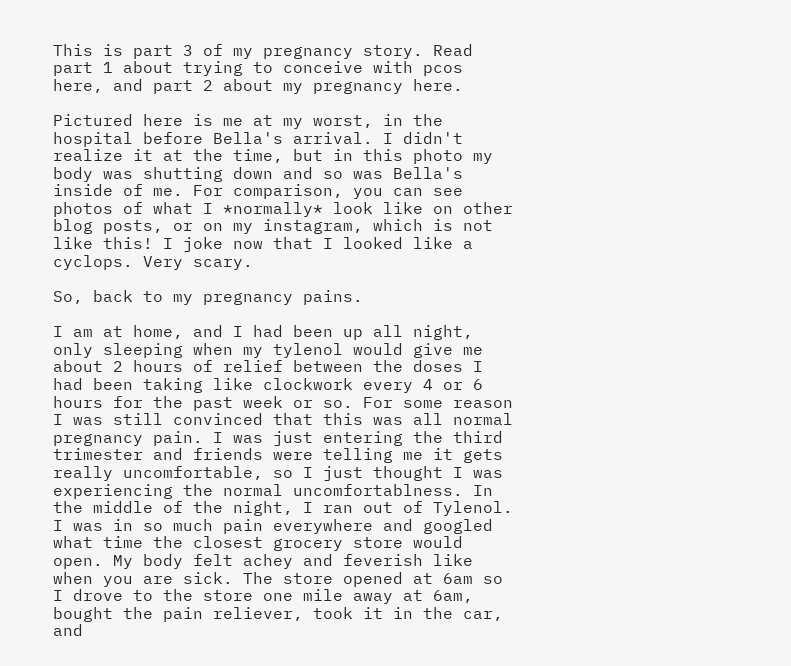This is part 3 of my pregnancy story. Read part 1 about trying to conceive with pcos here, and part 2 about my pregnancy here.

Pictured here is me at my worst, in the hospital before Bella's arrival. I didn't realize it at the time, but in this photo my body was shutting down and so was Bella's inside of me. For comparison, you can see photos of what I *normally* look like on other blog posts, or on my instagram, which is not like this! I joke now that I looked like a cyclops. Very scary.

So, back to my pregnancy pains.

I am at home, and I had been up all night, only sleeping when my tylenol would give me about 2 hours of relief between the doses I had been taking like clockwork every 4 or 6 hours for the past week or so. For some reason I was still convinced that this was all normal pregnancy pain. I was just entering the third trimester and friends were telling me it gets really uncomfortable, so I just thought I was experiencing the normal uncomfortablness. In the middle of the night, I ran out of Tylenol. I was in so much pain everywhere and googled what time the closest grocery store would open. My body felt achey and feverish like when you are sick. The store opened at 6am so I drove to the store one mile away at 6am, bought the pain reliever, took it in the car, and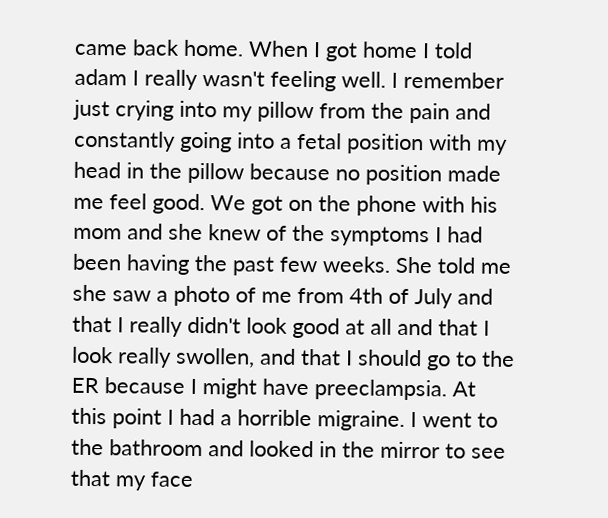came back home. When I got home I told adam I really wasn't feeling well. I remember just crying into my pillow from the pain and constantly going into a fetal position with my head in the pillow because no position made me feel good. We got on the phone with his mom and she knew of the symptoms I had been having the past few weeks. She told me she saw a photo of me from 4th of July and that I really didn't look good at all and that I look really swollen, and that I should go to the ER because I might have preeclampsia. At this point I had a horrible migraine. I went to the bathroom and looked in the mirror to see that my face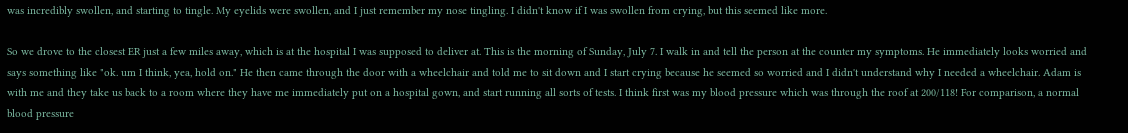was incredibly swollen, and starting to tingle. My eyelids were swollen, and I just remember my nose tingling. I didn't know if I was swollen from crying, but this seemed like more.

So we drove to the closest ER just a few miles away, which is at the hospital I was supposed to deliver at. This is the morning of Sunday, July 7. I walk in and tell the person at the counter my symptoms. He immediately looks worried and says something like "ok. um I think, yea, hold on." He then came through the door with a wheelchair and told me to sit down and I start crying because he seemed so worried and I didn't understand why I needed a wheelchair. Adam is with me and they take us back to a room where they have me immediately put on a hospital gown, and start running all sorts of tests. I think first was my blood pressure which was through the roof at 200/118! For comparison, a normal blood pressure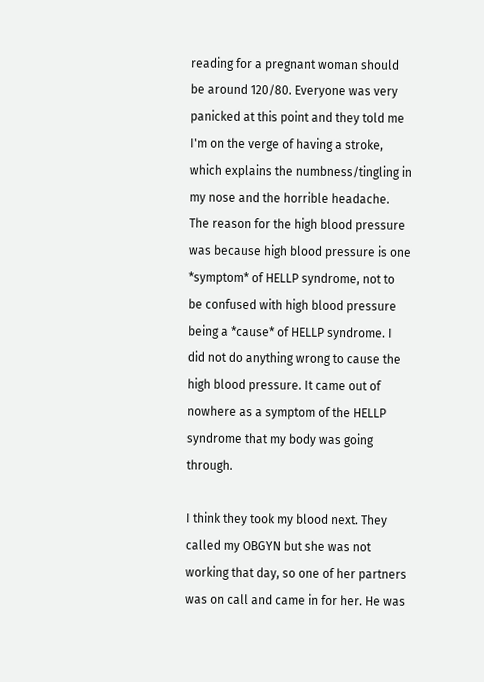reading for a pregnant woman should be around 120/80. Everyone was very panicked at this point and they told me I'm on the verge of having a stroke, which explains the numbness/tingling in my nose and the horrible headache. The reason for the high blood pressure was because high blood pressure is one *symptom* of HELLP syndrome, not to be confused with high blood pressure being a *cause* of HELLP syndrome. I did not do anything wrong to cause the high blood pressure. It came out of nowhere as a symptom of the HELLP syndrome that my body was going through.

I think they took my blood next. They called my OBGYN but she was not working that day, so one of her partners was on call and came in for her. He was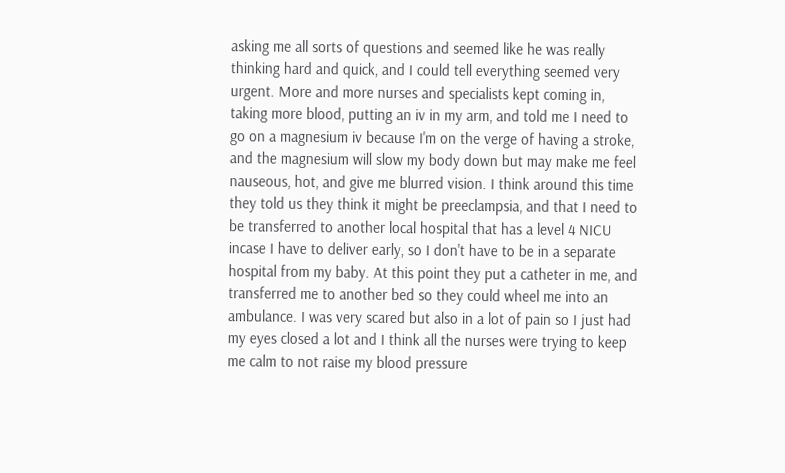asking me all sorts of questions and seemed like he was really thinking hard and quick, and I could tell everything seemed very urgent. More and more nurses and specialists kept coming in, taking more blood, putting an iv in my arm, and told me I need to go on a magnesium iv because I'm on the verge of having a stroke, and the magnesium will slow my body down but may make me feel nauseous, hot, and give me blurred vision. I think around this time they told us they think it might be preeclampsia, and that I need to be transferred to another local hospital that has a level 4 NICU incase I have to deliver early, so I don't have to be in a separate hospital from my baby. At this point they put a catheter in me, and transferred me to another bed so they could wheel me into an ambulance. I was very scared but also in a lot of pain so I just had my eyes closed a lot and I think all the nurses were trying to keep me calm to not raise my blood pressure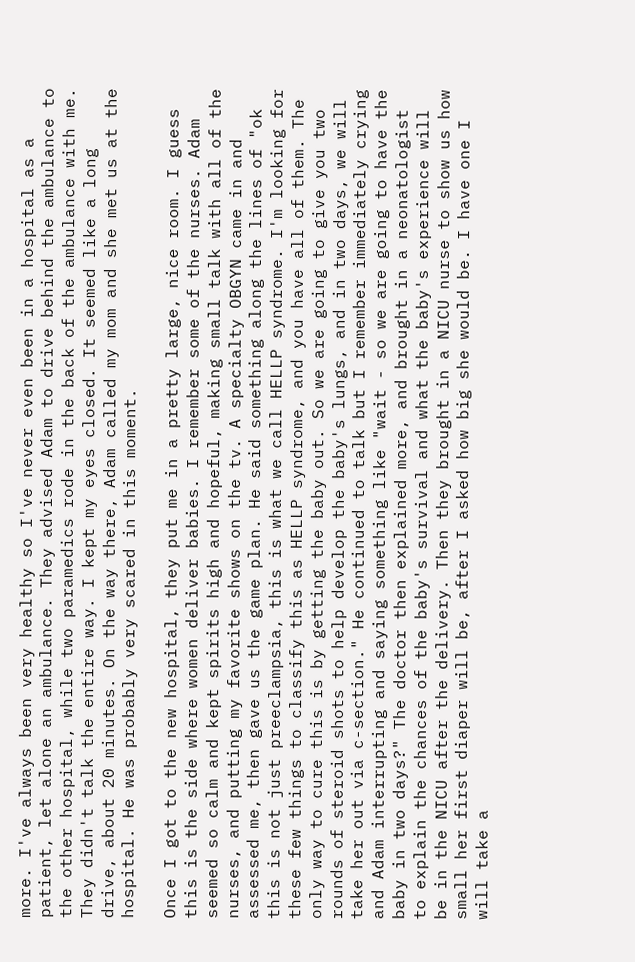more. I've always been very healthy so I've never even been in a hospital as a patient, let alone an ambulance. They advised Adam to drive behind the ambulance to the other hospital, while two paramedics rode in the back of the ambulance with me. They didn't talk the entire way. I kept my eyes closed. It seemed like a long drive, about 20 minutes. On the way there, Adam called my mom and she met us at the hospital. He was probably very scared in this moment.

Once I got to the new hospital, they put me in a pretty large, nice room. I guess this is the side where women deliver babies. I remember some of the nurses. Adam seemed so calm and kept spirits high and hopeful, making small talk with all of the nurses, and putting my favorite shows on the tv. A specialty OBGYN came in and assessed me, then gave us the game plan. He said something along the lines of "ok this is not just preeclampsia, this is what we call HELLP syndrome. I'm looking for these few things to classify this as HELLP syndrome, and you have all of them. The only way to cure this is by getting the baby out. So we are going to give you two rounds of steroid shots to help develop the baby's lungs, and in two days, we will take her out via c-section." He continued to talk but I remember immediately crying and Adam interrupting and saying something like "wait - so we are going to have the baby in two days?" The doctor then explained more, and brought in a neonatologist to explain the chances of the baby's survival and what the baby's experience will be in the NICU after the delivery. Then they brought in a NICU nurse to show us how small her first diaper will be, after I asked how big she would be. I have one I will take a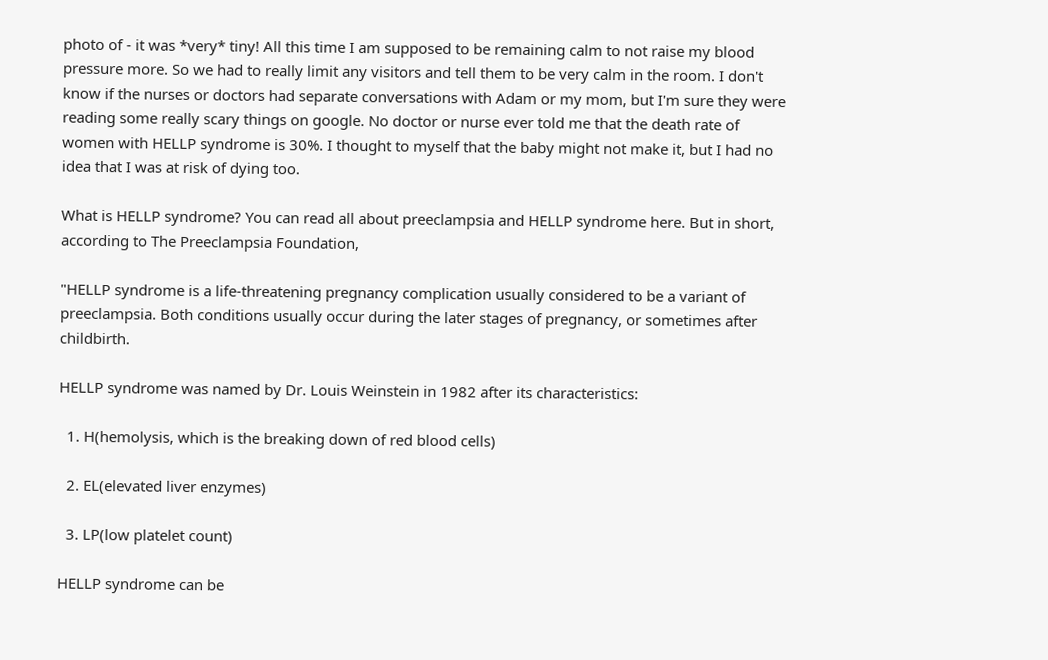photo of - it was *very* tiny! All this time I am supposed to be remaining calm to not raise my blood pressure more. So we had to really limit any visitors and tell them to be very calm in the room. I don't know if the nurses or doctors had separate conversations with Adam or my mom, but I'm sure they were reading some really scary things on google. No doctor or nurse ever told me that the death rate of women with HELLP syndrome is 30%. I thought to myself that the baby might not make it, but I had no idea that I was at risk of dying too.

What is HELLP syndrome? You can read all about preeclampsia and HELLP syndrome here. But in short, according to The Preeclampsia Foundation,

"HELLP syndrome is a life-threatening pregnancy complication usually considered to be a variant of preeclampsia. Both conditions usually occur during the later stages of pregnancy, or sometimes after childbirth.

HELLP syndrome was named by Dr. Louis Weinstein in 1982 after its characteristics:

  1. H(hemolysis, which is the breaking down of red blood cells)

  2. EL(elevated liver enzymes)

  3. LP(low platelet count)

HELLP syndrome can be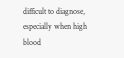difficult to diagnose, especially when high blood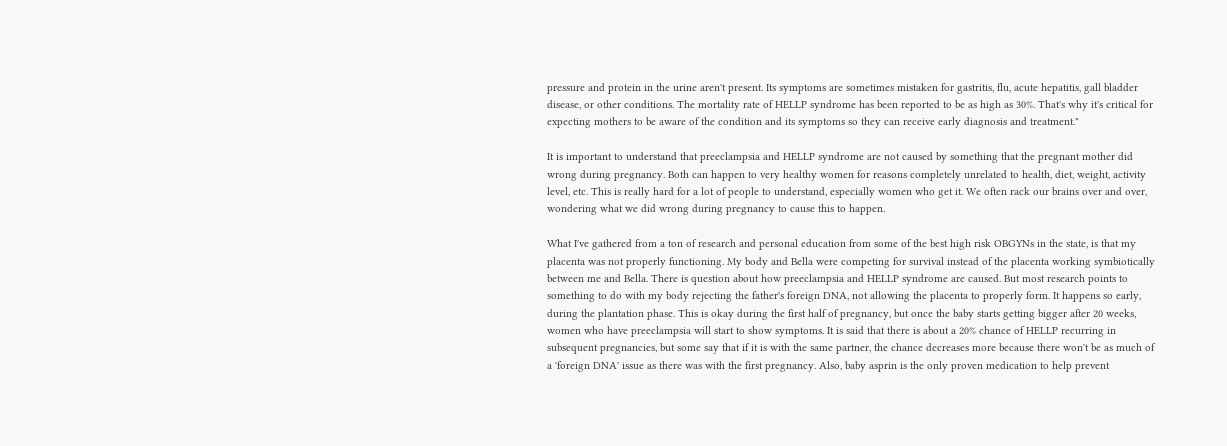pressure and protein in the urine aren't present. Its symptoms are sometimes mistaken for gastritis, flu, acute hepatitis, gall bladder disease, or other conditions. The mortality rate of HELLP syndrome has been reported to be as high as 30%. That's why it's critical for expecting mothers to be aware of the condition and its symptoms so they can receive early diagnosis and treatment."

It is important to understand that preeclampsia and HELLP syndrome are not caused by something that the pregnant mother did wrong during pregnancy. Both can happen to very healthy women for reasons completely unrelated to health, diet, weight, activity level, etc. This is really hard for a lot of people to understand, especially women who get it. We often rack our brains over and over, wondering what we did wrong during pregnancy to cause this to happen.

What I've gathered from a ton of research and personal education from some of the best high risk OBGYNs in the state, is that my placenta was not properly functioning. My body and Bella were competing for survival instead of the placenta working symbiotically between me and Bella. There is question about how preeclampsia and HELLP syndrome are caused. But most research points to something to do with my body rejecting the father's foreign DNA, not allowing the placenta to properly form. It happens so early, during the plantation phase. This is okay during the first half of pregnancy, but once the baby starts getting bigger after 20 weeks, women who have preeclampsia will start to show symptoms. It is said that there is about a 20% chance of HELLP recurring in subsequent pregnancies, but some say that if it is with the same partner, the chance decreases more because there won't be as much of a 'foreign DNA' issue as there was with the first pregnancy. Also, baby asprin is the only proven medication to help prevent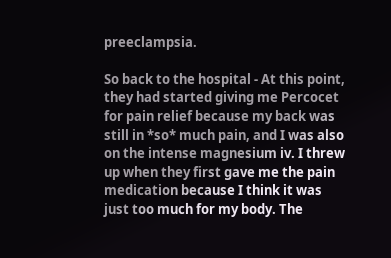preeclampsia.

So back to the hospital - At this point, they had started giving me Percocet for pain relief because my back was still in *so* much pain, and I was also on the intense magnesium iv. I threw up when they first gave me the pain medication because I think it was just too much for my body. The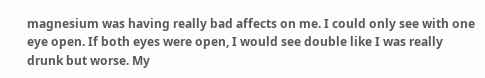magnesium was having really bad affects on me. I could only see with one eye open. If both eyes were open, I would see double like I was really drunk but worse. My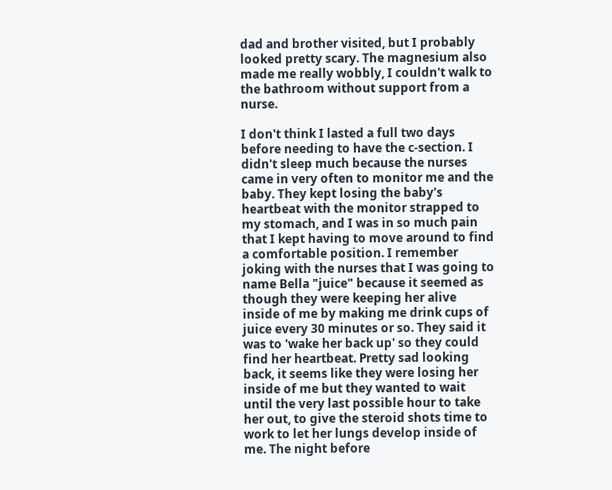dad and brother visited, but I probably looked pretty scary. The magnesium also made me really wobbly, I couldn't walk to the bathroom without support from a nurse.

I don't think I lasted a full two days before needing to have the c-section. I didn't sleep much because the nurses came in very often to monitor me and the baby. They kept losing the baby's heartbeat with the monitor strapped to my stomach, and I was in so much pain that I kept having to move around to find a comfortable position. I remember joking with the nurses that I was going to name Bella "juice" because it seemed as though they were keeping her alive inside of me by making me drink cups of juice every 30 minutes or so. They said it was to 'wake her back up' so they could find her heartbeat. Pretty sad looking back, it seems like they were losing her inside of me but they wanted to wait until the very last possible hour to take her out, to give the steroid shots time to work to let her lungs develop inside of me. The night before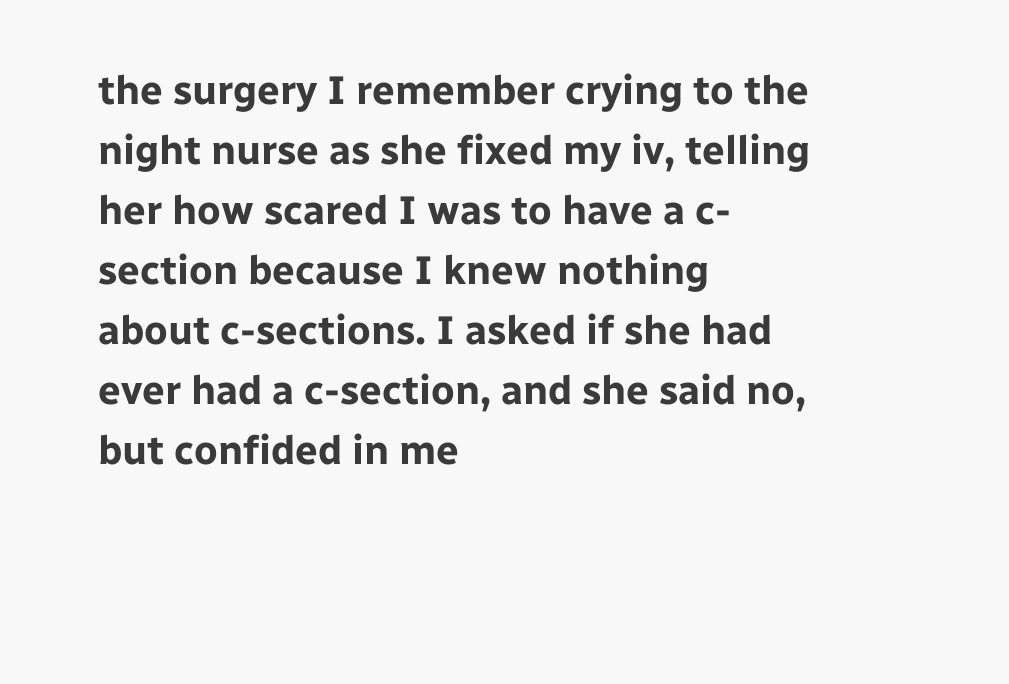the surgery I remember crying to the night nurse as she fixed my iv, telling her how scared I was to have a c-section because I knew nothing about c-sections. I asked if she had ever had a c-section, and she said no, but confided in me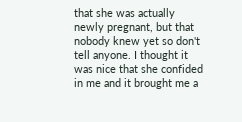that she was actually newly pregnant, but that nobody knew yet so don't tell anyone. I thought it was nice that she confided in me and it brought me a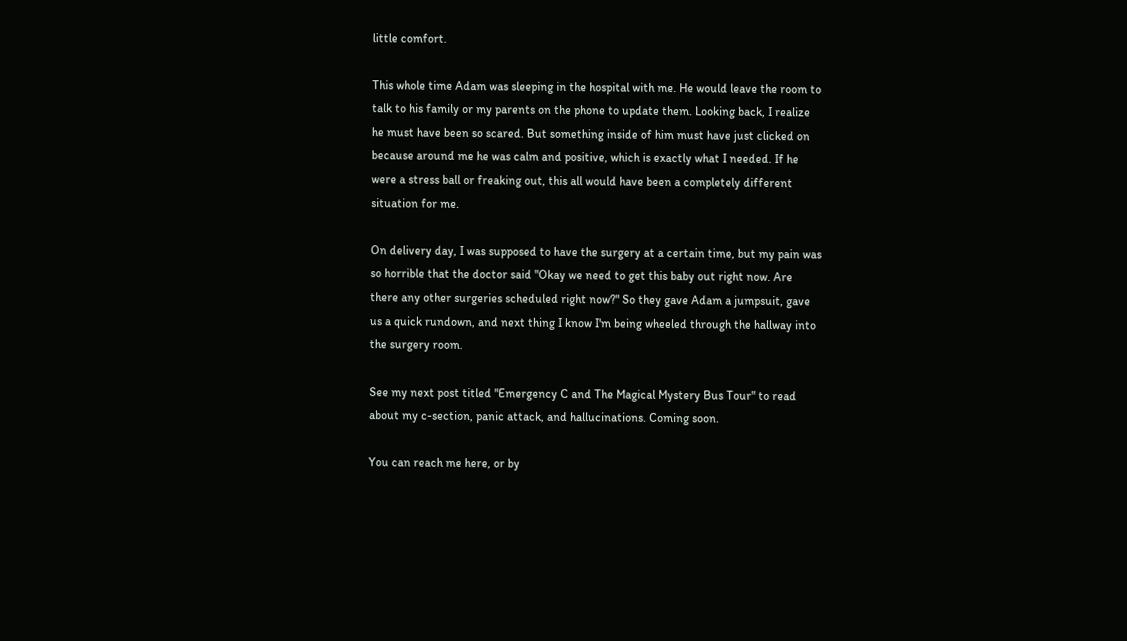little comfort.

This whole time Adam was sleeping in the hospital with me. He would leave the room to talk to his family or my parents on the phone to update them. Looking back, I realize he must have been so scared. But something inside of him must have just clicked on because around me he was calm and positive, which is exactly what I needed. If he were a stress ball or freaking out, this all would have been a completely different situation for me.

On delivery day, I was supposed to have the surgery at a certain time, but my pain was so horrible that the doctor said "Okay we need to get this baby out right now. Are there any other surgeries scheduled right now?" So they gave Adam a jumpsuit, gave us a quick rundown, and next thing I know I'm being wheeled through the hallway into the surgery room.

See my next post titled "Emergency C and The Magical Mystery Bus Tour" to read about my c-section, panic attack, and hallucinations. Coming soon.

You can reach me here, or by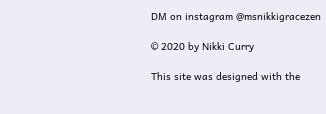DM on instagram @msnikkigracezen

© 2020 by Nikki Curry

This site was designed with the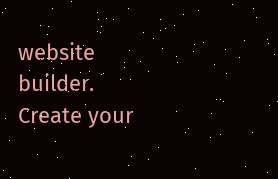website builder. Create your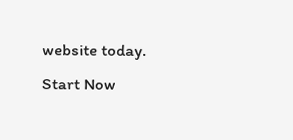website today.
Start Now